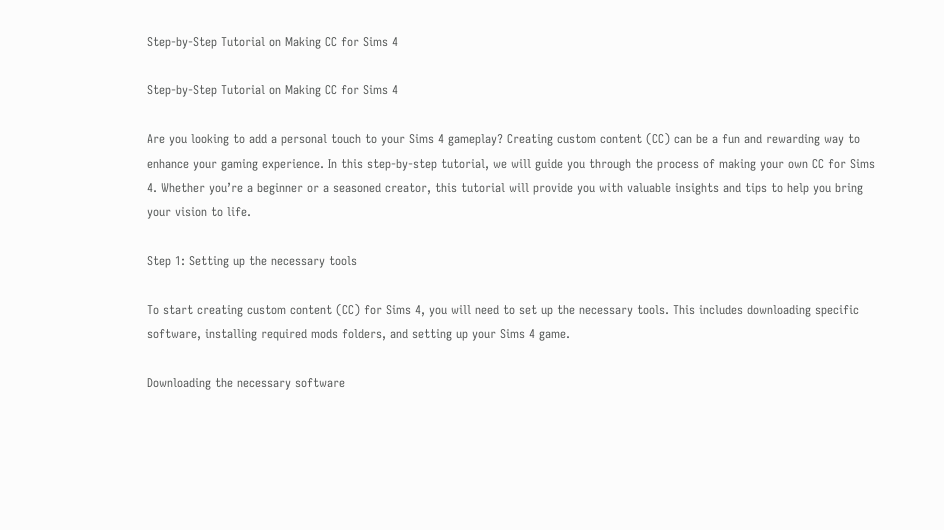Step-by-Step Tutorial on Making CC for Sims 4

Step-by-Step Tutorial on Making CC for Sims 4

Are you looking to add a personal touch to your Sims 4 gameplay? Creating custom content (CC) can be a fun and rewarding way to enhance your gaming experience. In this step-by-step tutorial, we will guide you through the process of making your own CC for Sims 4. Whether you’re a beginner or a seasoned creator, this tutorial will provide you with valuable insights and tips to help you bring your vision to life.

Step 1: Setting up the necessary tools

To start creating custom content (CC) for Sims 4, you will need to set up the necessary tools. This includes downloading specific software, installing required mods folders, and setting up your Sims 4 game.

Downloading the necessary software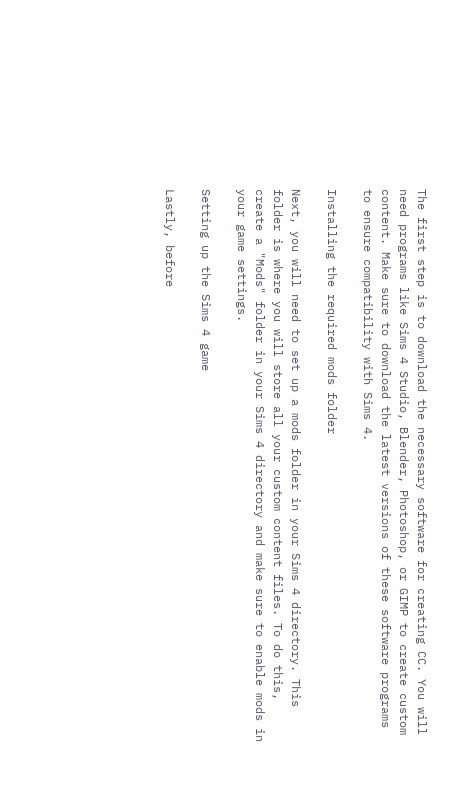The first step is to download the necessary software for creating CC. You will need programs like Sims 4 Studio, Blender, Photoshop, or GIMP to create custom content. Make sure to download the latest versions of these software programs to ensure compatibility with Sims 4.

Installing the required mods folder

Next, you will need to set up a mods folder in your Sims 4 directory. This folder is where you will store all your custom content files. To do this, create a "Mods" folder in your Sims 4 directory and make sure to enable mods in your game settings.

Setting up the Sims 4 game

Lastly, before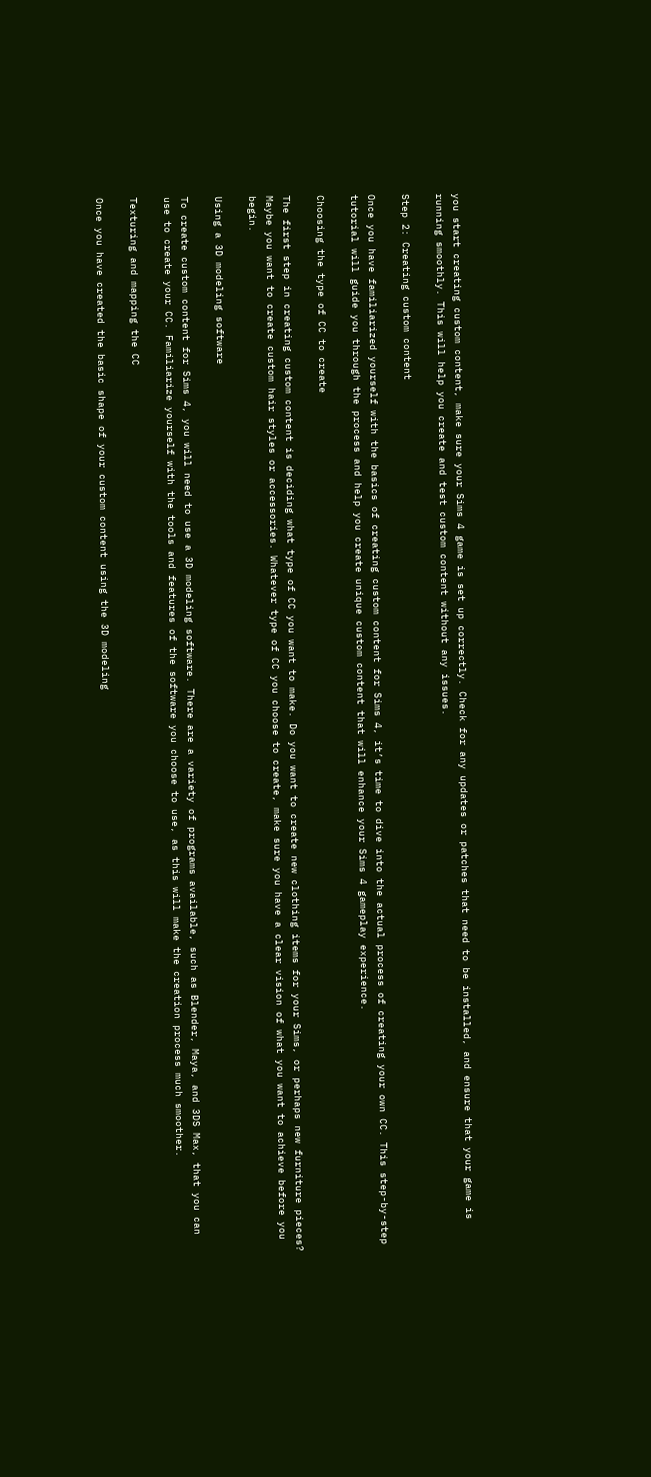you start creating custom content, make sure your Sims 4 game is set up correctly. Check for any updates or patches that need to be installed, and ensure that your game is running smoothly. This will help you create and test custom content without any issues.

Step 2: Creating custom content

Once you have familiarized yourself with the basics of creating custom content for Sims 4, it’s time to dive into the actual process of creating your own CC. This step-by-step tutorial will guide you through the process and help you create unique custom content that will enhance your Sims 4 gameplay experience.

Choosing the type of CC to create

The first step in creating custom content is deciding what type of CC you want to make. Do you want to create new clothing items for your Sims, or perhaps new furniture pieces? Maybe you want to create custom hair styles or accessories. Whatever type of CC you choose to create, make sure you have a clear vision of what you want to achieve before you begin.

Using a 3D modeling software

To create custom content for Sims 4, you will need to use a 3D modeling software. There are a variety of programs available, such as Blender, Maya, and 3DS Max, that you can use to create your CC. Familiarize yourself with the tools and features of the software you choose to use, as this will make the creation process much smoother.

Texturing and mapping the CC

Once you have created the basic shape of your custom content using the 3D modeling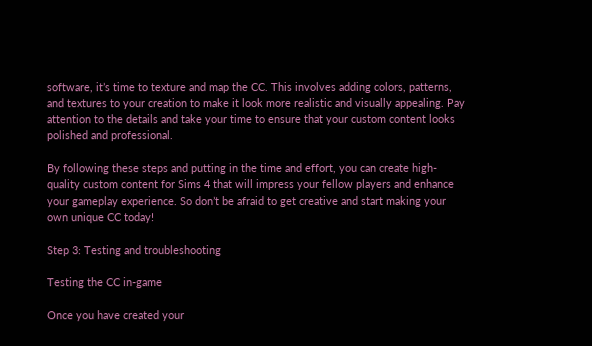software, it’s time to texture and map the CC. This involves adding colors, patterns, and textures to your creation to make it look more realistic and visually appealing. Pay attention to the details and take your time to ensure that your custom content looks polished and professional.

By following these steps and putting in the time and effort, you can create high-quality custom content for Sims 4 that will impress your fellow players and enhance your gameplay experience. So don’t be afraid to get creative and start making your own unique CC today!

Step 3: Testing and troubleshooting

Testing the CC in-game

Once you have created your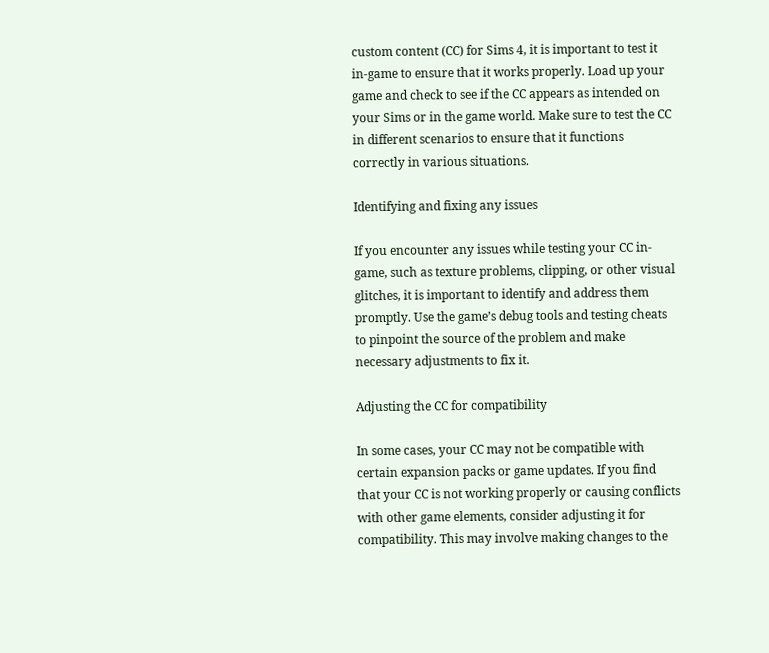custom content (CC) for Sims 4, it is important to test it in-game to ensure that it works properly. Load up your game and check to see if the CC appears as intended on your Sims or in the game world. Make sure to test the CC in different scenarios to ensure that it functions correctly in various situations.

Identifying and fixing any issues

If you encounter any issues while testing your CC in-game, such as texture problems, clipping, or other visual glitches, it is important to identify and address them promptly. Use the game’s debug tools and testing cheats to pinpoint the source of the problem and make necessary adjustments to fix it.

Adjusting the CC for compatibility

In some cases, your CC may not be compatible with certain expansion packs or game updates. If you find that your CC is not working properly or causing conflicts with other game elements, consider adjusting it for compatibility. This may involve making changes to the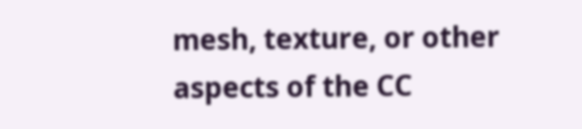mesh, texture, or other aspects of the CC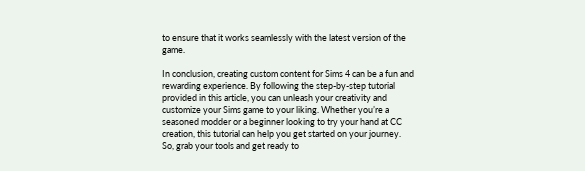to ensure that it works seamlessly with the latest version of the game.

In conclusion, creating custom content for Sims 4 can be a fun and rewarding experience. By following the step-by-step tutorial provided in this article, you can unleash your creativity and customize your Sims game to your liking. Whether you’re a seasoned modder or a beginner looking to try your hand at CC creation, this tutorial can help you get started on your journey. So, grab your tools and get ready to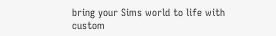bring your Sims world to life with custom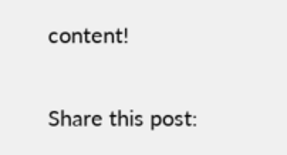content!

Share this post: